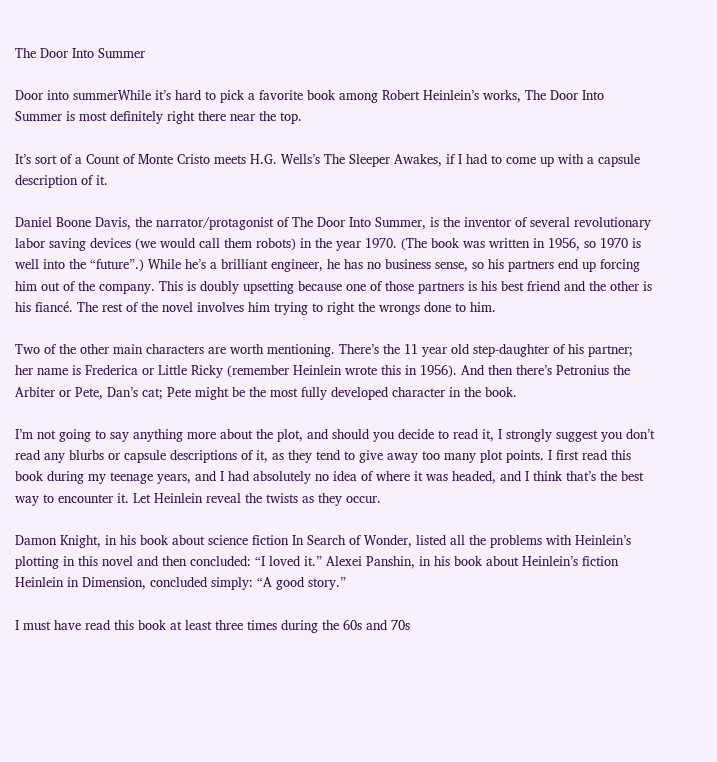The Door Into Summer

Door into summerWhile it’s hard to pick a favorite book among Robert Heinlein’s works, The Door Into Summer is most definitely right there near the top.

It’s sort of a Count of Monte Cristo meets H.G. Wells’s The Sleeper Awakes, if I had to come up with a capsule description of it.

Daniel Boone Davis, the narrator/protagonist of The Door Into Summer, is the inventor of several revolutionary labor saving devices (we would call them robots) in the year 1970. (The book was written in 1956, so 1970 is well into the “future”.) While he’s a brilliant engineer, he has no business sense, so his partners end up forcing him out of the company. This is doubly upsetting because one of those partners is his best friend and the other is his fiancé. The rest of the novel involves him trying to right the wrongs done to him.

Two of the other main characters are worth mentioning. There’s the 11 year old step-daughter of his partner; her name is Frederica or Little Ricky (remember Heinlein wrote this in 1956). And then there’s Petronius the Arbiter or Pete, Dan’s cat; Pete might be the most fully developed character in the book.

I’m not going to say anything more about the plot, and should you decide to read it, I strongly suggest you don’t read any blurbs or capsule descriptions of it, as they tend to give away too many plot points. I first read this book during my teenage years, and I had absolutely no idea of where it was headed, and I think that’s the best way to encounter it. Let Heinlein reveal the twists as they occur.

Damon Knight, in his book about science fiction In Search of Wonder, listed all the problems with Heinlein’s plotting in this novel and then concluded: “I loved it.” Alexei Panshin, in his book about Heinlein’s fiction Heinlein in Dimension, concluded simply: “A good story.”

I must have read this book at least three times during the 60s and 70s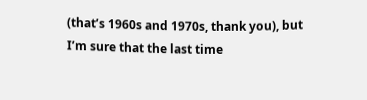(that’s 1960s and 1970s, thank you), but I’m sure that the last time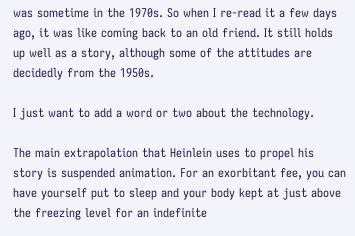was sometime in the 1970s. So when I re-read it a few days ago, it was like coming back to an old friend. It still holds up well as a story, although some of the attitudes are decidedly from the 1950s.

I just want to add a word or two about the technology.

The main extrapolation that Heinlein uses to propel his story is suspended animation. For an exorbitant fee, you can have yourself put to sleep and your body kept at just above the freezing level for an indefinite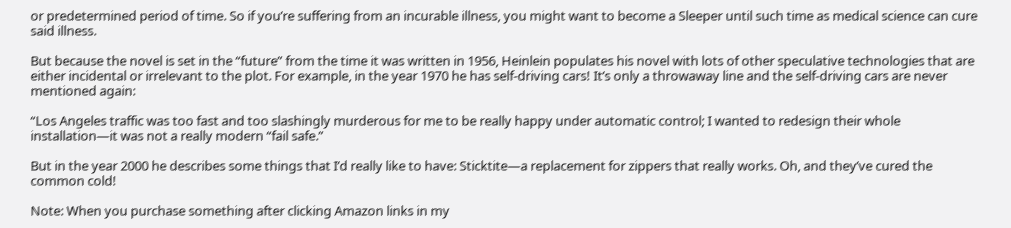or predetermined period of time. So if you’re suffering from an incurable illness, you might want to become a Sleeper until such time as medical science can cure said illness.

But because the novel is set in the “future” from the time it was written in 1956, Heinlein populates his novel with lots of other speculative technologies that are either incidental or irrelevant to the plot. For example, in the year 1970 he has self-driving cars! It’s only a throwaway line and the self-driving cars are never mentioned again:

“Los Angeles traffic was too fast and too slashingly murderous for me to be really happy under automatic control; I wanted to redesign their whole installation—it was not a really modern “fail safe.”

But in the year 2000 he describes some things that I’d really like to have: Sticktite—a replacement for zippers that really works. Oh, and they’ve cured the common cold!

Note: When you purchase something after clicking Amazon links in my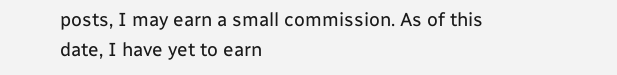posts, I may earn a small commission. As of this date, I have yet to earn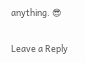anything. 😎

Leave a Reply